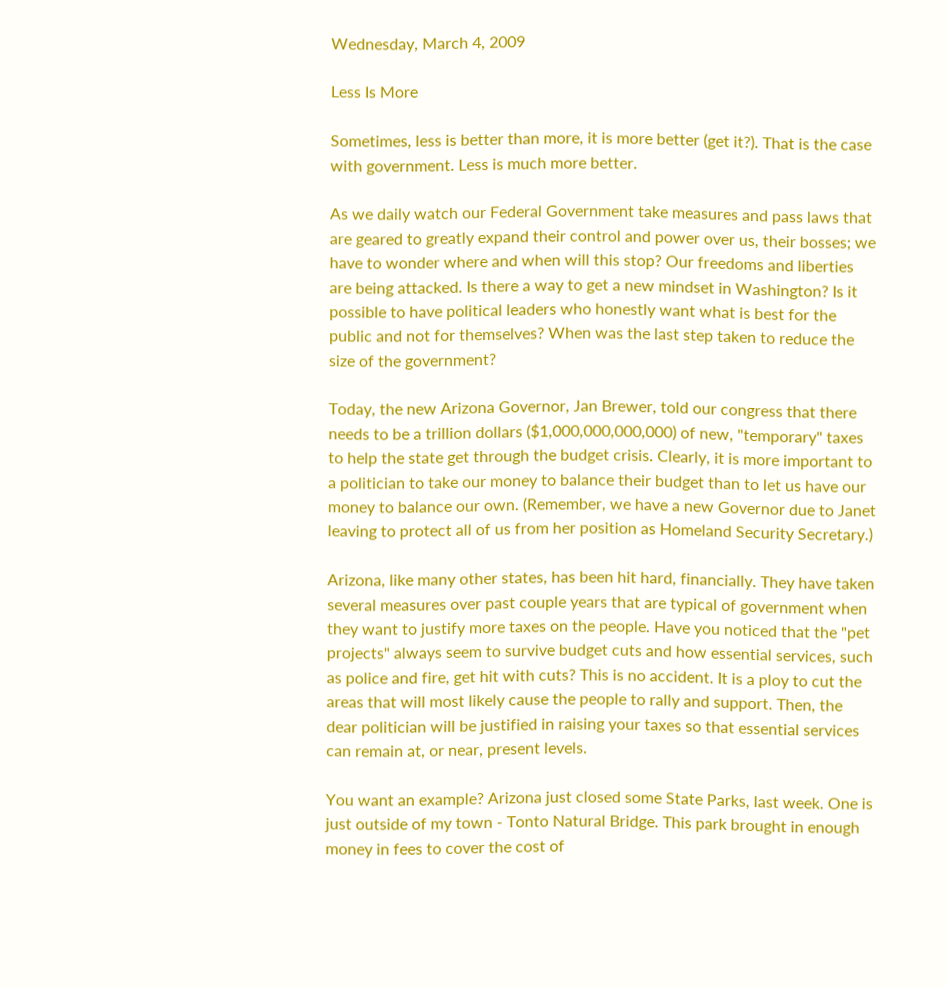Wednesday, March 4, 2009

Less Is More

Sometimes, less is better than more, it is more better (get it?). That is the case with government. Less is much more better.

As we daily watch our Federal Government take measures and pass laws that are geared to greatly expand their control and power over us, their bosses; we have to wonder where and when will this stop? Our freedoms and liberties are being attacked. Is there a way to get a new mindset in Washington? Is it possible to have political leaders who honestly want what is best for the public and not for themselves? When was the last step taken to reduce the size of the government?

Today, the new Arizona Governor, Jan Brewer, told our congress that there needs to be a trillion dollars ($1,000,000,000,000) of new, "temporary" taxes to help the state get through the budget crisis. Clearly, it is more important to a politician to take our money to balance their budget than to let us have our money to balance our own. (Remember, we have a new Governor due to Janet leaving to protect all of us from her position as Homeland Security Secretary.)

Arizona, like many other states, has been hit hard, financially. They have taken several measures over past couple years that are typical of government when they want to justify more taxes on the people. Have you noticed that the "pet projects" always seem to survive budget cuts and how essential services, such as police and fire, get hit with cuts? This is no accident. It is a ploy to cut the areas that will most likely cause the people to rally and support. Then, the dear politician will be justified in raising your taxes so that essential services can remain at, or near, present levels.

You want an example? Arizona just closed some State Parks, last week. One is just outside of my town - Tonto Natural Bridge. This park brought in enough money in fees to cover the cost of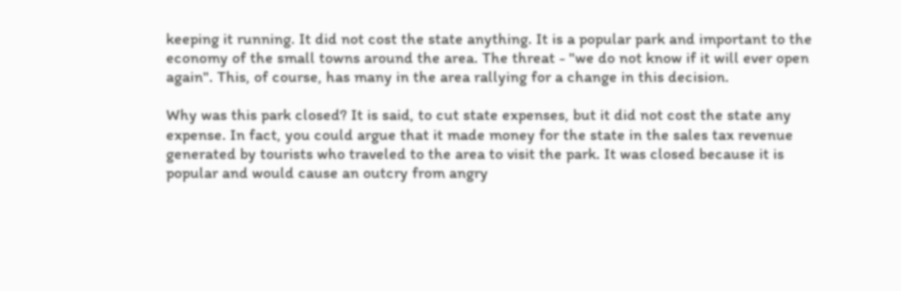keeping it running. It did not cost the state anything. It is a popular park and important to the economy of the small towns around the area. The threat - "we do not know if it will ever open again". This, of course, has many in the area rallying for a change in this decision.

Why was this park closed? It is said, to cut state expenses, but it did not cost the state any expense. In fact, you could argue that it made money for the state in the sales tax revenue generated by tourists who traveled to the area to visit the park. It was closed because it is popular and would cause an outcry from angry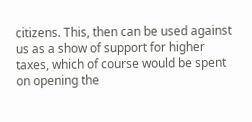citizens. This, then can be used against us as a show of support for higher taxes, which of course would be spent on opening the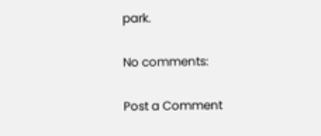park.

No comments:

Post a Comment